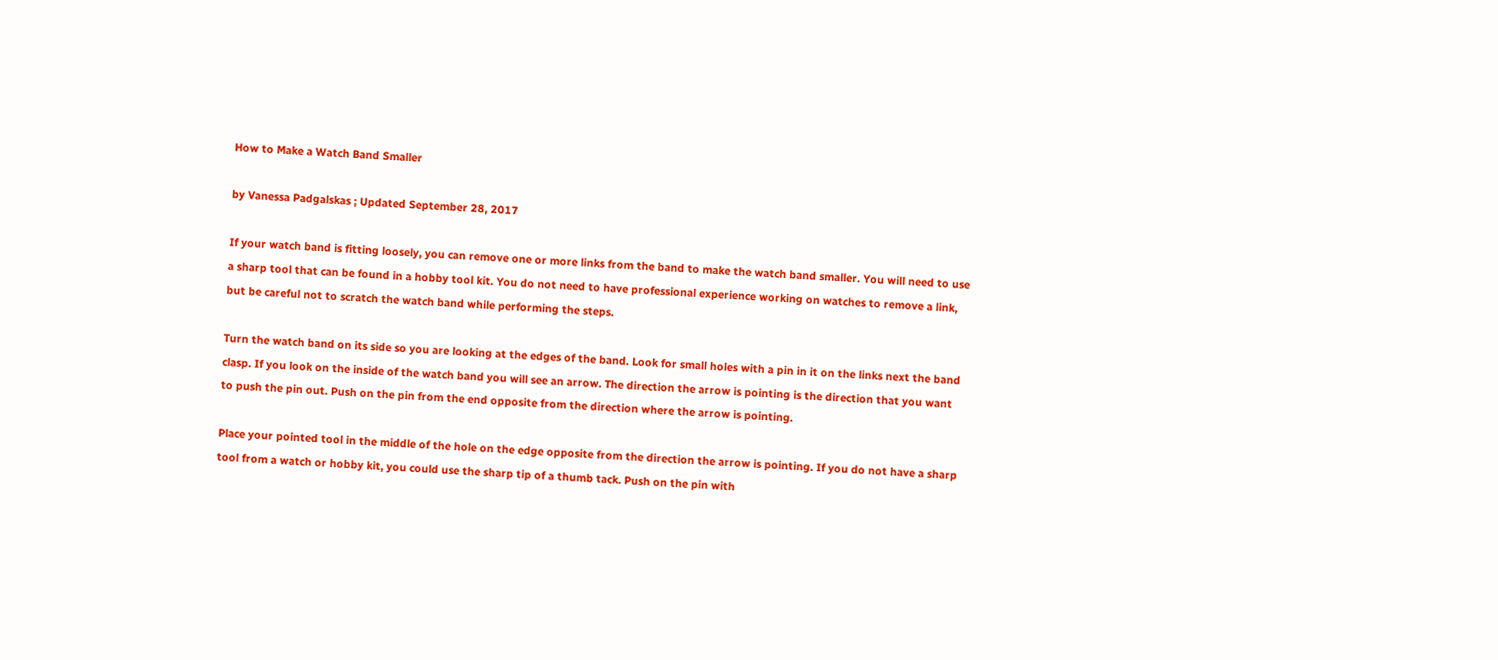How to Make a Watch Band Smaller

by Vanessa Padgalskas ; Updated September 28, 2017

If your watch band is fitting loosely, you can remove one or more links from the band to make the watch band smaller. You will need to use a sharp tool that can be found in a hobby tool kit. You do not need to have professional experience working on watches to remove a link, but be careful not to scratch the watch band while performing the steps.

Turn the watch band on its side so you are looking at the edges of the band. Look for small holes with a pin in it on the links next the band clasp. If you look on the inside of the watch band you will see an arrow. The direction the arrow is pointing is the direction that you want to push the pin out. Push on the pin from the end opposite from the direction where the arrow is pointing.

Place your pointed tool in the middle of the hole on the edge opposite from the direction the arrow is pointing. If you do not have a sharp tool from a watch or hobby kit, you could use the sharp tip of a thumb tack. Push on the pin with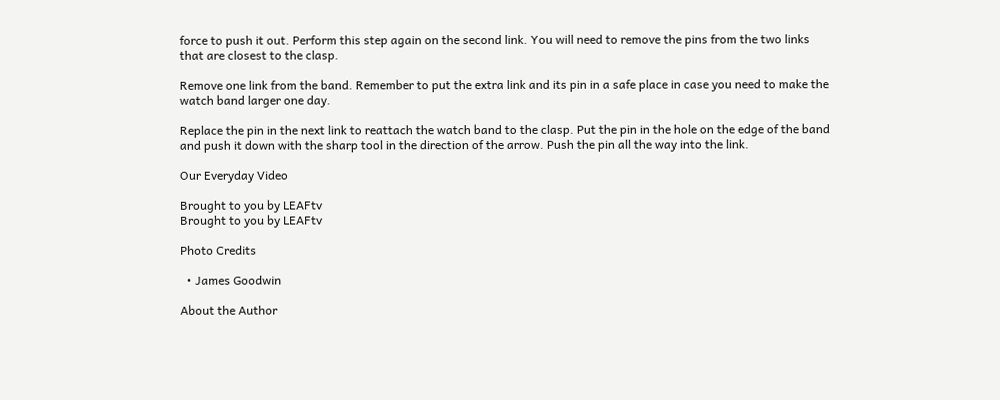force to push it out. Perform this step again on the second link. You will need to remove the pins from the two links that are closest to the clasp.

Remove one link from the band. Remember to put the extra link and its pin in a safe place in case you need to make the watch band larger one day.

Replace the pin in the next link to reattach the watch band to the clasp. Put the pin in the hole on the edge of the band and push it down with the sharp tool in the direction of the arrow. Push the pin all the way into the link.

Our Everyday Video

Brought to you by LEAFtv
Brought to you by LEAFtv

Photo Credits

  • James Goodwin

About the Author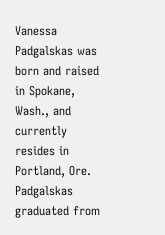Vanessa Padgalskas was born and raised in Spokane, Wash., and currently resides in Portland, Ore. Padgalskas graduated from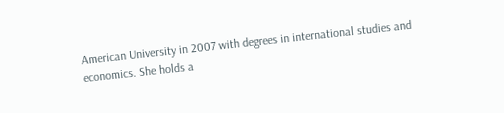American University in 2007 with degrees in international studies and economics. She holds a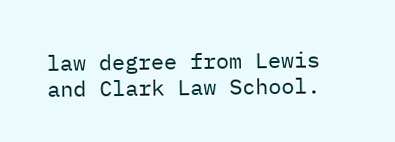law degree from Lewis and Clark Law School.